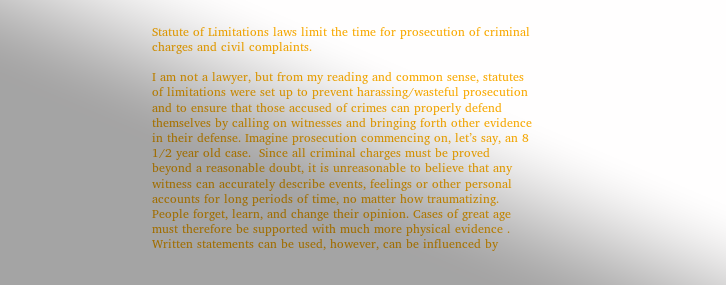Statute of Limitations laws limit the time for prosecution of criminal charges and civil complaints.

I am not a lawyer, but from my reading and common sense, statutes of limitations were set up to prevent harassing/wasteful prosecution and to ensure that those accused of crimes can properly defend themselves by calling on witnesses and bringing forth other evidence in their defense. Imagine prosecution commencing on, let’s say, an 8 1/2 year old case.  Since all criminal charges must be proved beyond a reasonable doubt, it is unreasonable to believe that any witness can accurately describe events, feelings or other personal accounts for long periods of time, no matter how traumatizing. People forget, learn, and change their opinion. Cases of great age must therefore be supported with much more physical evidence . Written statements can be used, however, can be influenced by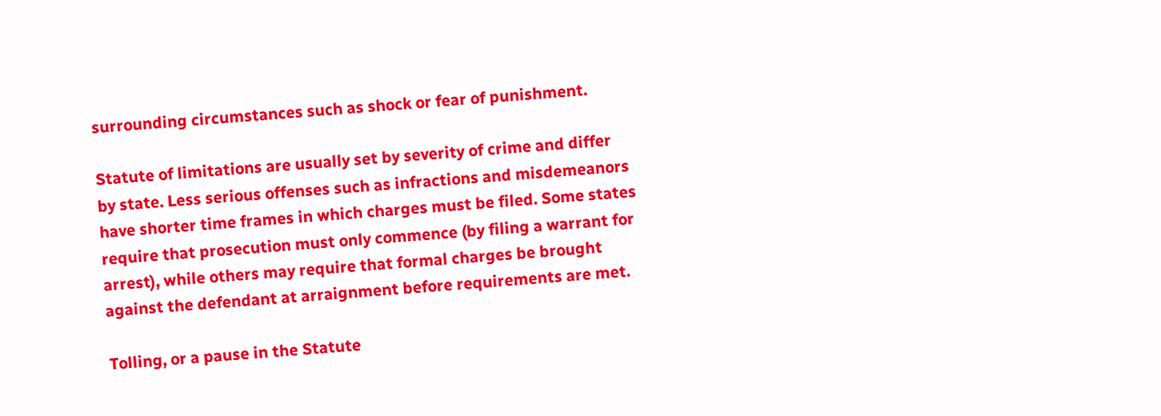surrounding circumstances such as shock or fear of punishment.

Statute of limitations are usually set by severity of crime and differ by state. Less serious offenses such as infractions and misdemeanors have shorter time frames in which charges must be filed. Some states require that prosecution must only commence (by filing a warrant for arrest), while others may require that formal charges be brought against the defendant at arraignment before requirements are met.

Tolling, or a pause in the Statute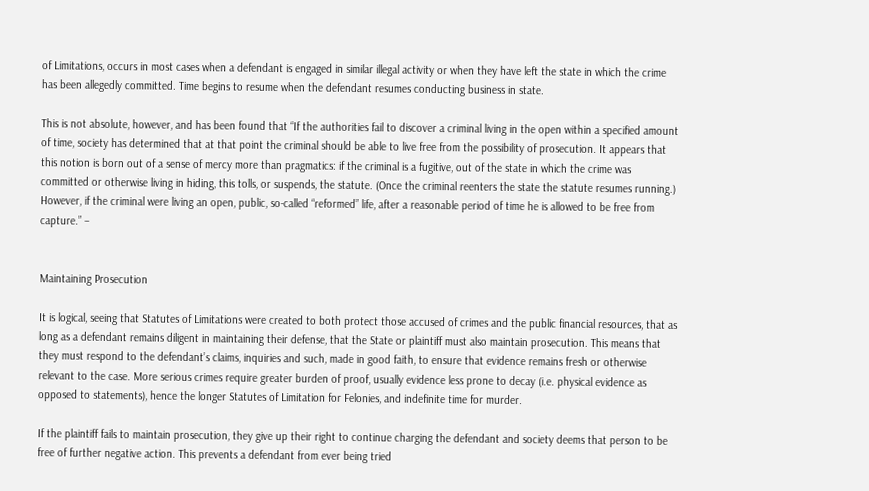of Limitations, occurs in most cases when a defendant is engaged in similar illegal activity or when they have left the state in which the crime has been allegedly committed. Time begins to resume when the defendant resumes conducting business in state.

This is not absolute, however, and has been found that “If the authorities fail to discover a criminal living in the open within a specified amount of time, society has determined that at that point the criminal should be able to live free from the possibility of prosecution. It appears that this notion is born out of a sense of mercy more than pragmatics: if the criminal is a fugitive, out of the state in which the crime was committed or otherwise living in hiding, this tolls, or suspends, the statute. (Once the criminal reenters the state the statute resumes running.) However, if the criminal were living an open, public, so-called “reformed” life, after a reasonable period of time he is allowed to be free from capture.” –


Maintaining Prosecution

It is logical, seeing that Statutes of Limitations were created to both protect those accused of crimes and the public financial resources, that as long as a defendant remains diligent in maintaining their defense, that the State or plaintiff must also maintain prosecution. This means that they must respond to the defendant’s claims, inquiries and such, made in good faith, to ensure that evidence remains fresh or otherwise relevant to the case. More serious crimes require greater burden of proof, usually evidence less prone to decay (i.e. physical evidence as opposed to statements), hence the longer Statutes of Limitation for Felonies, and indefinite time for murder.

If the plaintiff fails to maintain prosecution, they give up their right to continue charging the defendant and society deems that person to be free of further negative action. This prevents a defendant from ever being tried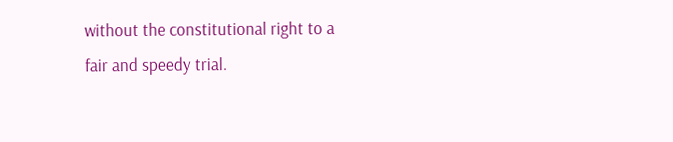without the constitutional right to a fair and speedy trial.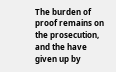The burden of proof remains on the prosecution, and the have given up by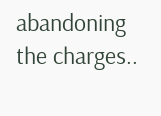abandoning the charges..